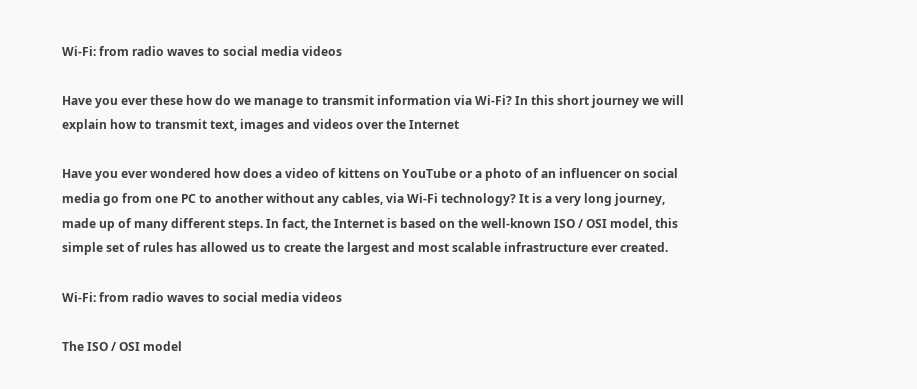Wi-Fi: from radio waves to social media videos

Have you ever these how do we manage to transmit information via Wi-Fi? In this short journey we will explain how to transmit text, images and videos over the Internet

Have you ever wondered how does a video of kittens on YouTube or a photo of an influencer on social media go from one PC to another without any cables, via Wi-Fi technology? It is a very long journey, made up of many different steps. In fact, the Internet is based on the well-known ISO / OSI model, this simple set of rules has allowed us to create the largest and most scalable infrastructure ever created.

Wi-Fi: from radio waves to social media videos

The ISO / OSI model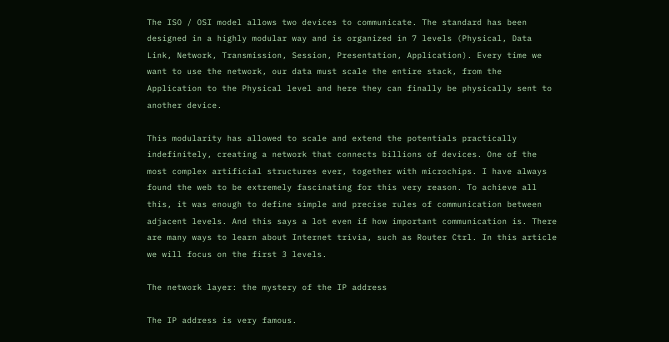The ISO / OSI model allows two devices to communicate. The standard has been designed in a highly modular way and is organized in 7 levels (Physical, Data Link, Network, Transmission, Session, Presentation, Application). Every time we want to use the network, our data must scale the entire stack, from the Application to the Physical level and here they can finally be physically sent to another device.

This modularity has allowed to scale and extend the potentials practically indefinitely, creating a network that connects billions of devices. One of the most complex artificial structures ever, together with microchips. I have always found the web to be extremely fascinating for this very reason. To achieve all this, it was enough to define simple and precise rules of communication between adjacent levels. And this says a lot even if how important communication is. There are many ways to learn about Internet trivia, such as Router Ctrl. In this article we will focus on the first 3 levels.

The network layer: the mystery of the IP address

The IP address is very famous.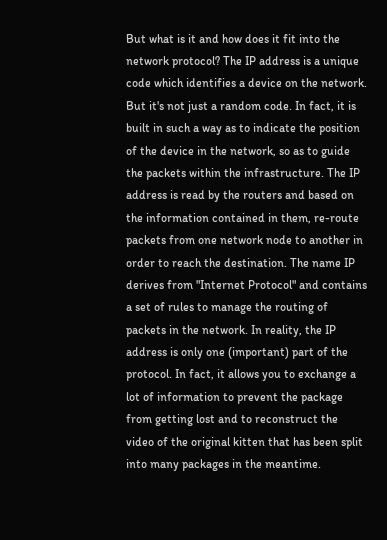But what is it and how does it fit into the network protocol? The IP address is a unique code which identifies a device on the network. But it's not just a random code. In fact, it is built in such a way as to indicate the position of the device in the network, so as to guide the packets within the infrastructure. The IP address is read by the routers and based on the information contained in them, re-route packets from one network node to another in order to reach the destination. The name IP derives from "Internet Protocol" and contains a set of rules to manage the routing of packets in the network. In reality, the IP address is only one (important) part of the protocol. In fact, it allows you to exchange a lot of information to prevent the package from getting lost and to reconstruct the video of the original kitten that has been split into many packages in the meantime.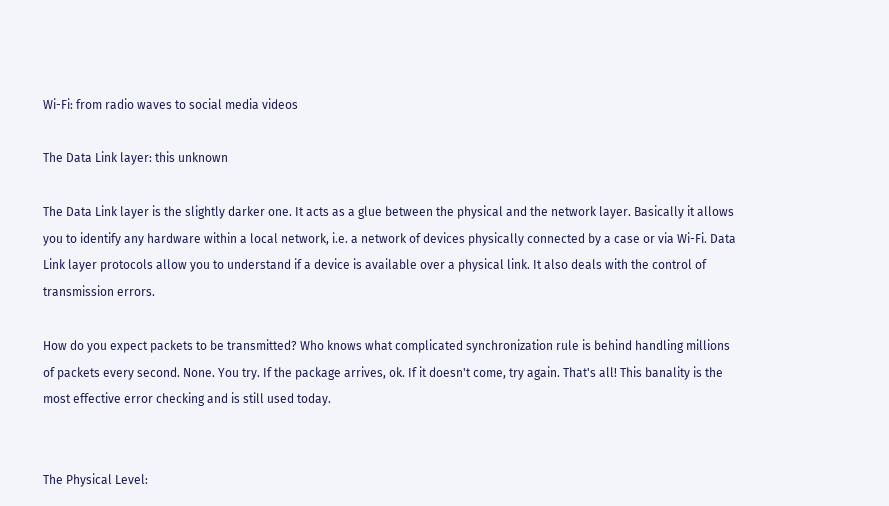Wi-Fi: from radio waves to social media videos

The Data Link layer: this unknown

The Data Link layer is the slightly darker one. It acts as a glue between the physical and the network layer. Basically it allows you to identify any hardware within a local network, i.e. a network of devices physically connected by a case or via Wi-Fi. Data Link layer protocols allow you to understand if a device is available over a physical link. It also deals with the control of transmission errors.

How do you expect packets to be transmitted? Who knows what complicated synchronization rule is behind handling millions of packets every second. None. You try. If the package arrives, ok. If it doesn't come, try again. That's all! This banality is the most effective error checking and is still used today.


The Physical Level: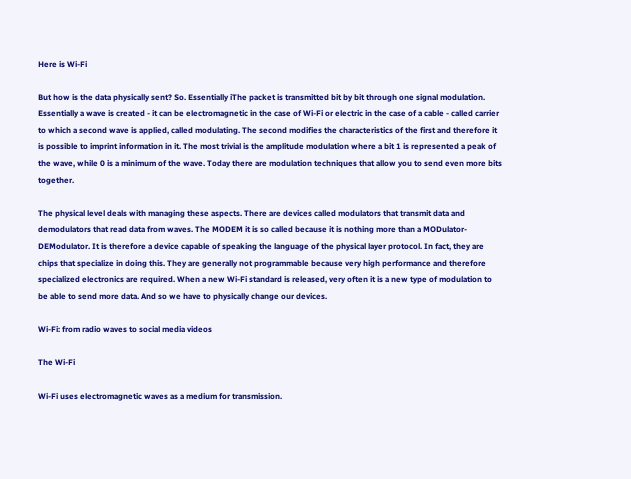Here is Wi-Fi

But how is the data physically sent? So. Essentially iThe packet is transmitted bit by bit through one signal modulation. Essentially a wave is created - it can be electromagnetic in the case of Wi-Fi or electric in the case of a cable - called carrier to which a second wave is applied, called modulating. The second modifies the characteristics of the first and therefore it is possible to imprint information in it. The most trivial is the amplitude modulation where a bit 1 is represented a peak of the wave, while 0 is a minimum of the wave. Today there are modulation techniques that allow you to send even more bits together.

The physical level deals with managing these aspects. There are devices called modulators that transmit data and demodulators that read data from waves. The MODEM it is so called because it is nothing more than a MODulator-DEModulator. It is therefore a device capable of speaking the language of the physical layer protocol. In fact, they are chips that specialize in doing this. They are generally not programmable because very high performance and therefore specialized electronics are required. When a new Wi-Fi standard is released, very often it is a new type of modulation to be able to send more data. And so we have to physically change our devices.

Wi-Fi: from radio waves to social media videos

The Wi-Fi

Wi-Fi uses electromagnetic waves as a medium for transmission.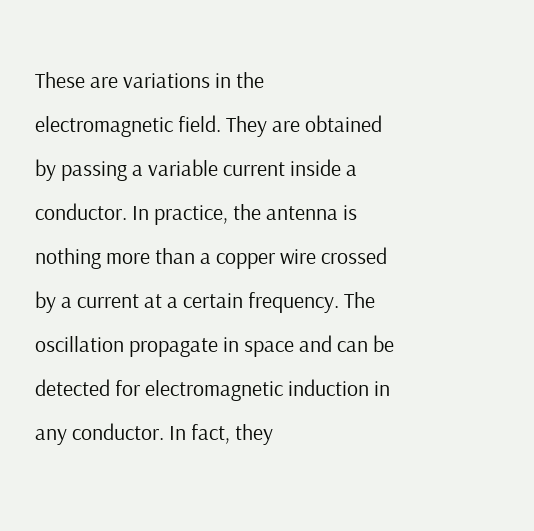These are variations in the electromagnetic field. They are obtained by passing a variable current inside a conductor. In practice, the antenna is nothing more than a copper wire crossed by a current at a certain frequency. The oscillation propagate in space and can be detected for electromagnetic induction in any conductor. In fact, they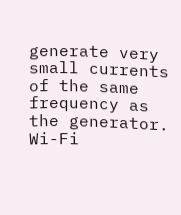generate very small currents of the same frequency as the generator. Wi-Fi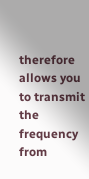therefore allows you to transmit the frequency from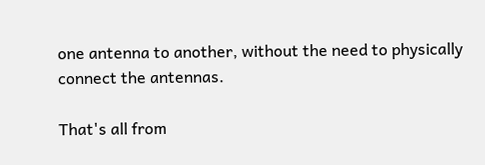one antenna to another, without the need to physically connect the antennas.

That's all from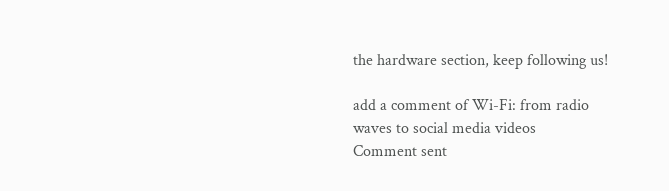the hardware section, keep following us!

add a comment of Wi-Fi: from radio waves to social media videos
Comment sent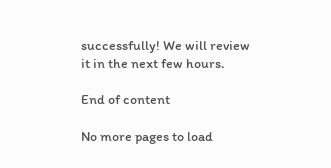successfully! We will review it in the next few hours.

End of content

No more pages to load